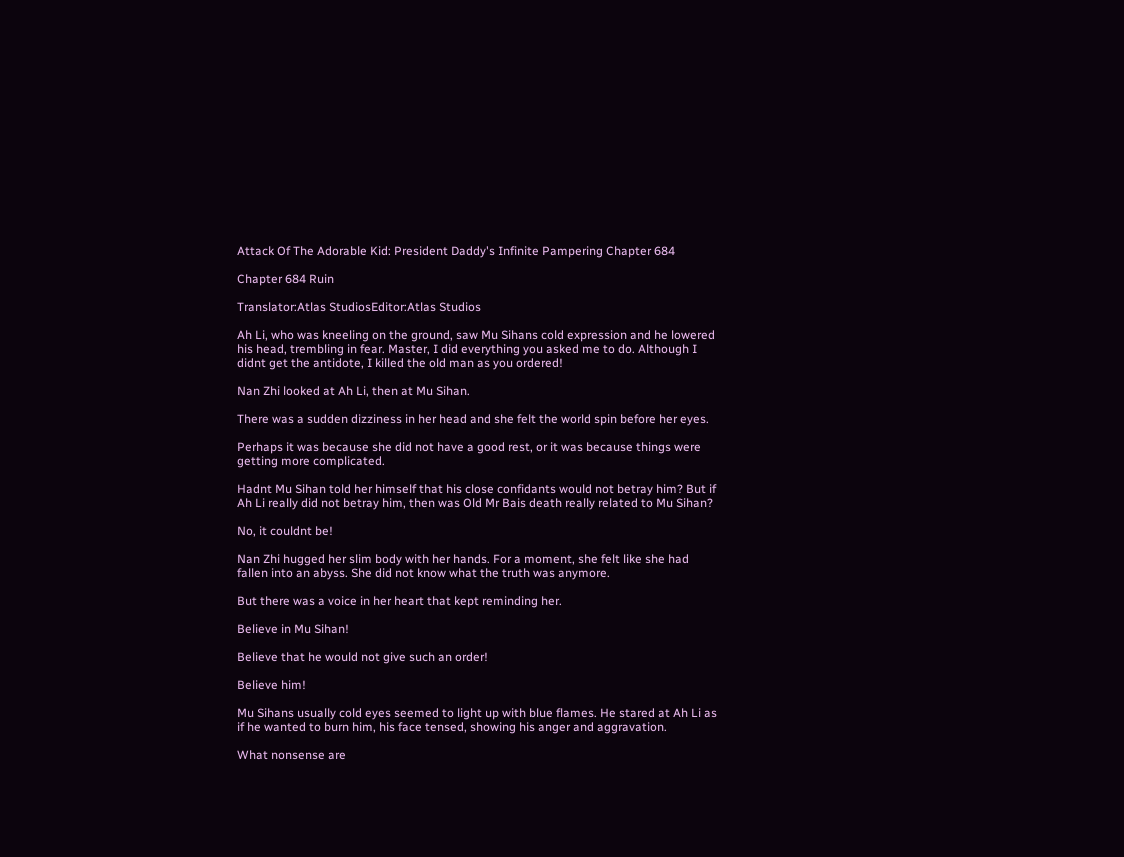Attack Of The Adorable Kid: President Daddy's Infinite Pampering Chapter 684

Chapter 684 Ruin

Translator:Atlas StudiosEditor:Atlas Studios

Ah Li, who was kneeling on the ground, saw Mu Sihans cold expression and he lowered his head, trembling in fear. Master, I did everything you asked me to do. Although I didnt get the antidote, I killed the old man as you ordered!

Nan Zhi looked at Ah Li, then at Mu Sihan.

There was a sudden dizziness in her head and she felt the world spin before her eyes.

Perhaps it was because she did not have a good rest, or it was because things were getting more complicated.

Hadnt Mu Sihan told her himself that his close confidants would not betray him? But if Ah Li really did not betray him, then was Old Mr Bais death really related to Mu Sihan?

No, it couldnt be!

Nan Zhi hugged her slim body with her hands. For a moment, she felt like she had fallen into an abyss. She did not know what the truth was anymore.

But there was a voice in her heart that kept reminding her.

Believe in Mu Sihan!

Believe that he would not give such an order!

Believe him!

Mu Sihans usually cold eyes seemed to light up with blue flames. He stared at Ah Li as if he wanted to burn him, his face tensed, showing his anger and aggravation.

What nonsense are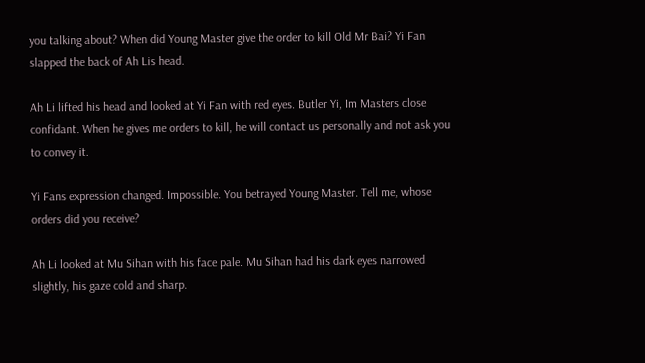you talking about? When did Young Master give the order to kill Old Mr Bai? Yi Fan slapped the back of Ah Lis head.

Ah Li lifted his head and looked at Yi Fan with red eyes. Butler Yi, Im Masters close confidant. When he gives me orders to kill, he will contact us personally and not ask you to convey it.

Yi Fans expression changed. Impossible. You betrayed Young Master. Tell me, whose orders did you receive?

Ah Li looked at Mu Sihan with his face pale. Mu Sihan had his dark eyes narrowed slightly, his gaze cold and sharp.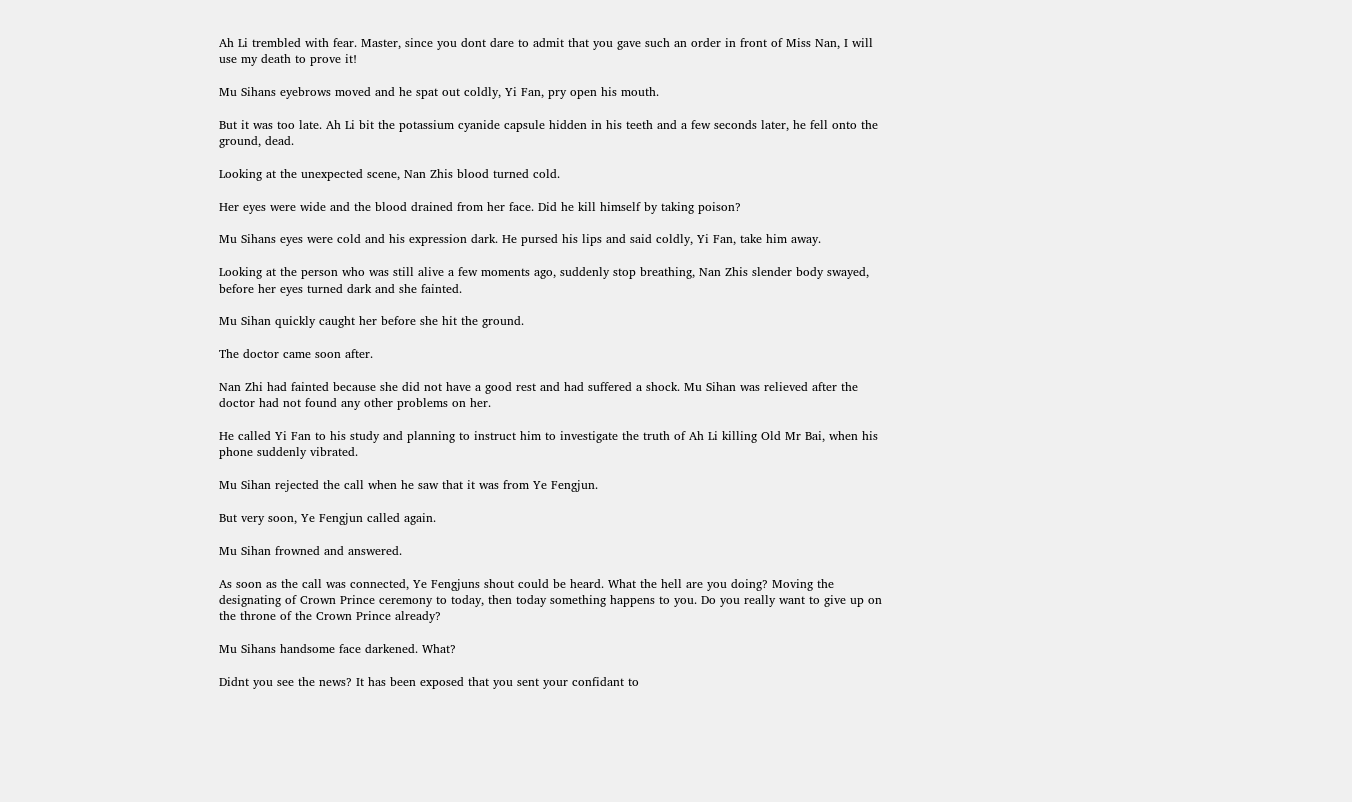Ah Li trembled with fear. Master, since you dont dare to admit that you gave such an order in front of Miss Nan, I will use my death to prove it!

Mu Sihans eyebrows moved and he spat out coldly, Yi Fan, pry open his mouth.

But it was too late. Ah Li bit the potassium cyanide capsule hidden in his teeth and a few seconds later, he fell onto the ground, dead.

Looking at the unexpected scene, Nan Zhis blood turned cold.

Her eyes were wide and the blood drained from her face. Did he kill himself by taking poison?

Mu Sihans eyes were cold and his expression dark. He pursed his lips and said coldly, Yi Fan, take him away.

Looking at the person who was still alive a few moments ago, suddenly stop breathing, Nan Zhis slender body swayed, before her eyes turned dark and she fainted.

Mu Sihan quickly caught her before she hit the ground.

The doctor came soon after.

Nan Zhi had fainted because she did not have a good rest and had suffered a shock. Mu Sihan was relieved after the doctor had not found any other problems on her.

He called Yi Fan to his study and planning to instruct him to investigate the truth of Ah Li killing Old Mr Bai, when his phone suddenly vibrated.

Mu Sihan rejected the call when he saw that it was from Ye Fengjun.

But very soon, Ye Fengjun called again.

Mu Sihan frowned and answered.

As soon as the call was connected, Ye Fengjuns shout could be heard. What the hell are you doing? Moving the designating of Crown Prince ceremony to today, then today something happens to you. Do you really want to give up on the throne of the Crown Prince already?

Mu Sihans handsome face darkened. What?

Didnt you see the news? It has been exposed that you sent your confidant to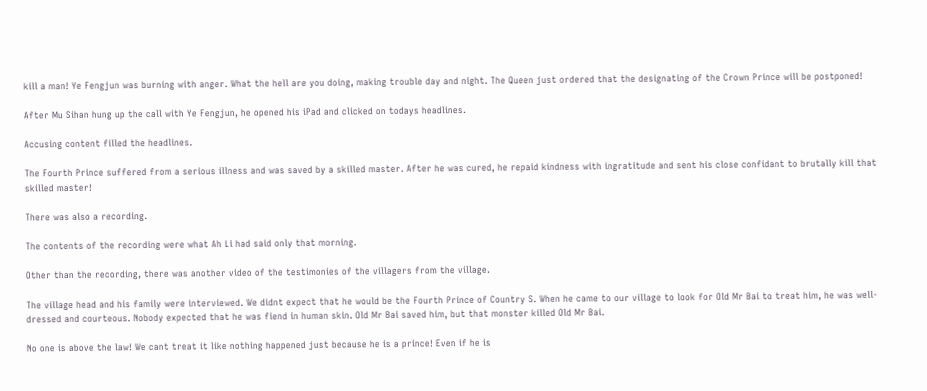kill a man! Ye Fengjun was burning with anger. What the hell are you doing, making trouble day and night. The Queen just ordered that the designating of the Crown Prince will be postponed!

After Mu Sihan hung up the call with Ye Fengjun, he opened his iPad and clicked on todays headlines.

Accusing content filled the headlines.

The Fourth Prince suffered from a serious illness and was saved by a skilled master. After he was cured, he repaid kindness with ingratitude and sent his close confidant to brutally kill that skilled master!

There was also a recording.

The contents of the recording were what Ah Li had said only that morning.

Other than the recording, there was another video of the testimonies of the villagers from the village.

The village head and his family were interviewed. We didnt expect that he would be the Fourth Prince of Country S. When he came to our village to look for Old Mr Bai to treat him, he was well-dressed and courteous. Nobody expected that he was fiend in human skin. Old Mr Bai saved him, but that monster killed Old Mr Bai.

No one is above the law! We cant treat it like nothing happened just because he is a prince! Even if he is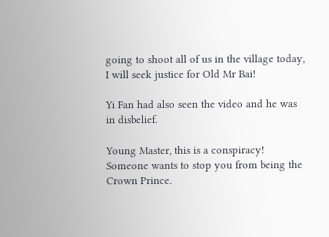going to shoot all of us in the village today, I will seek justice for Old Mr Bai!

Yi Fan had also seen the video and he was in disbelief.

Young Master, this is a conspiracy! Someone wants to stop you from being the Crown Prince.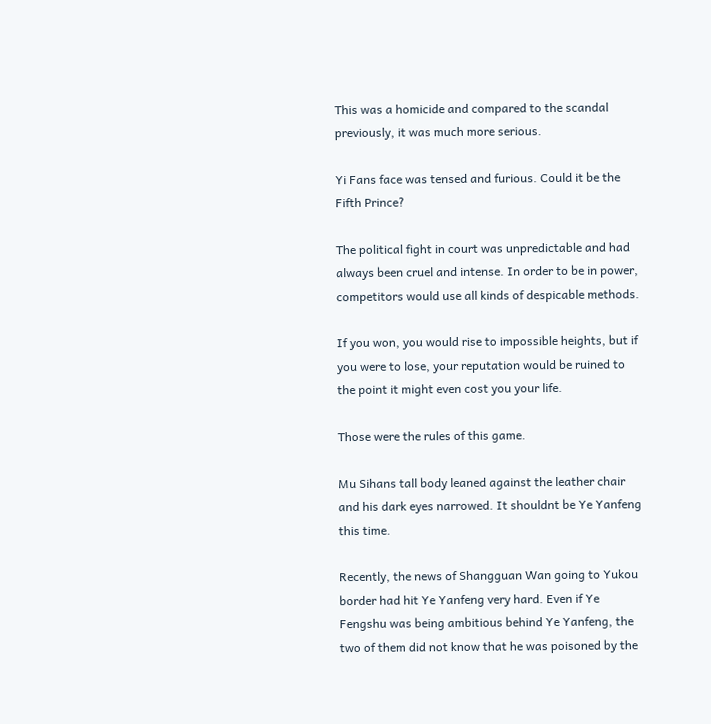This was a homicide and compared to the scandal previously, it was much more serious.

Yi Fans face was tensed and furious. Could it be the Fifth Prince?

The political fight in court was unpredictable and had always been cruel and intense. In order to be in power, competitors would use all kinds of despicable methods.

If you won, you would rise to impossible heights, but if you were to lose, your reputation would be ruined to the point it might even cost you your life.

Those were the rules of this game.

Mu Sihans tall body leaned against the leather chair and his dark eyes narrowed. It shouldnt be Ye Yanfeng this time.

Recently, the news of Shangguan Wan going to Yukou border had hit Ye Yanfeng very hard. Even if Ye Fengshu was being ambitious behind Ye Yanfeng, the two of them did not know that he was poisoned by the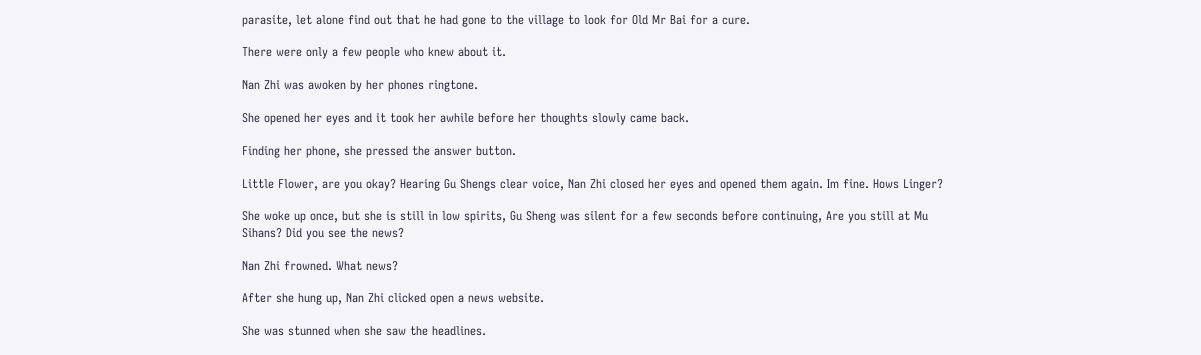parasite, let alone find out that he had gone to the village to look for Old Mr Bai for a cure.

There were only a few people who knew about it.

Nan Zhi was awoken by her phones ringtone.

She opened her eyes and it took her awhile before her thoughts slowly came back.

Finding her phone, she pressed the answer button.

Little Flower, are you okay? Hearing Gu Shengs clear voice, Nan Zhi closed her eyes and opened them again. Im fine. Hows Linger?

She woke up once, but she is still in low spirits, Gu Sheng was silent for a few seconds before continuing, Are you still at Mu Sihans? Did you see the news?

Nan Zhi frowned. What news?

After she hung up, Nan Zhi clicked open a news website.

She was stunned when she saw the headlines.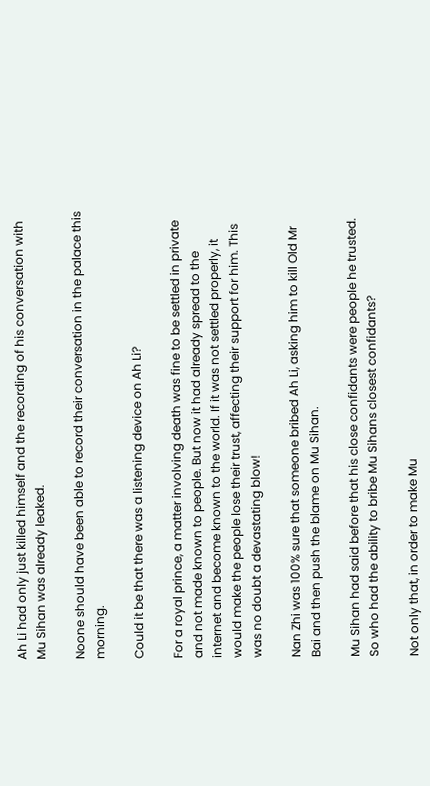Ah Li had only just killed himself and the recording of his conversation with Mu Sihan was already leaked.

Noone should have been able to record their conversation in the palace this morning.

Could it be that there was a listening device on Ah Li?

For a royal prince, a matter involving death was fine to be settled in private and not made known to people. But now it had already spread to the internet and become known to the world. If it was not settled properly, it would make the people lose their trust, affecting their support for him. This was no doubt a devastating blow!

Nan Zhi was 100% sure that someone bribed Ah Li, asking him to kill Old Mr Bai and then push the blame on Mu Sihan.

Mu Sihan had said before that his close confidants were people he trusted. So who had the ability to bribe Mu Sihans closest confidants?

Not only that, in order to make Mu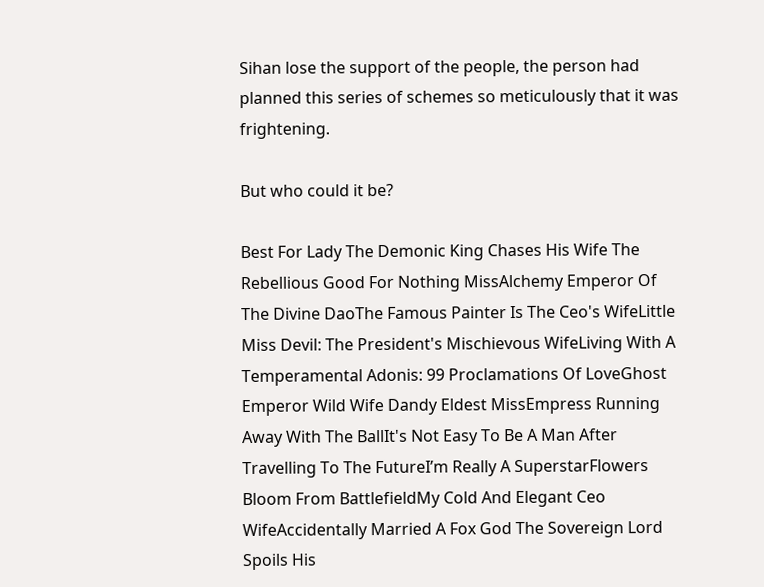Sihan lose the support of the people, the person had planned this series of schemes so meticulously that it was frightening.

But who could it be?

Best For Lady The Demonic King Chases His Wife The Rebellious Good For Nothing MissAlchemy Emperor Of The Divine DaoThe Famous Painter Is The Ceo's WifeLittle Miss Devil: The President's Mischievous WifeLiving With A Temperamental Adonis: 99 Proclamations Of LoveGhost Emperor Wild Wife Dandy Eldest MissEmpress Running Away With The BallIt's Not Easy To Be A Man After Travelling To The FutureI’m Really A SuperstarFlowers Bloom From BattlefieldMy Cold And Elegant Ceo WifeAccidentally Married A Fox God The Sovereign Lord Spoils His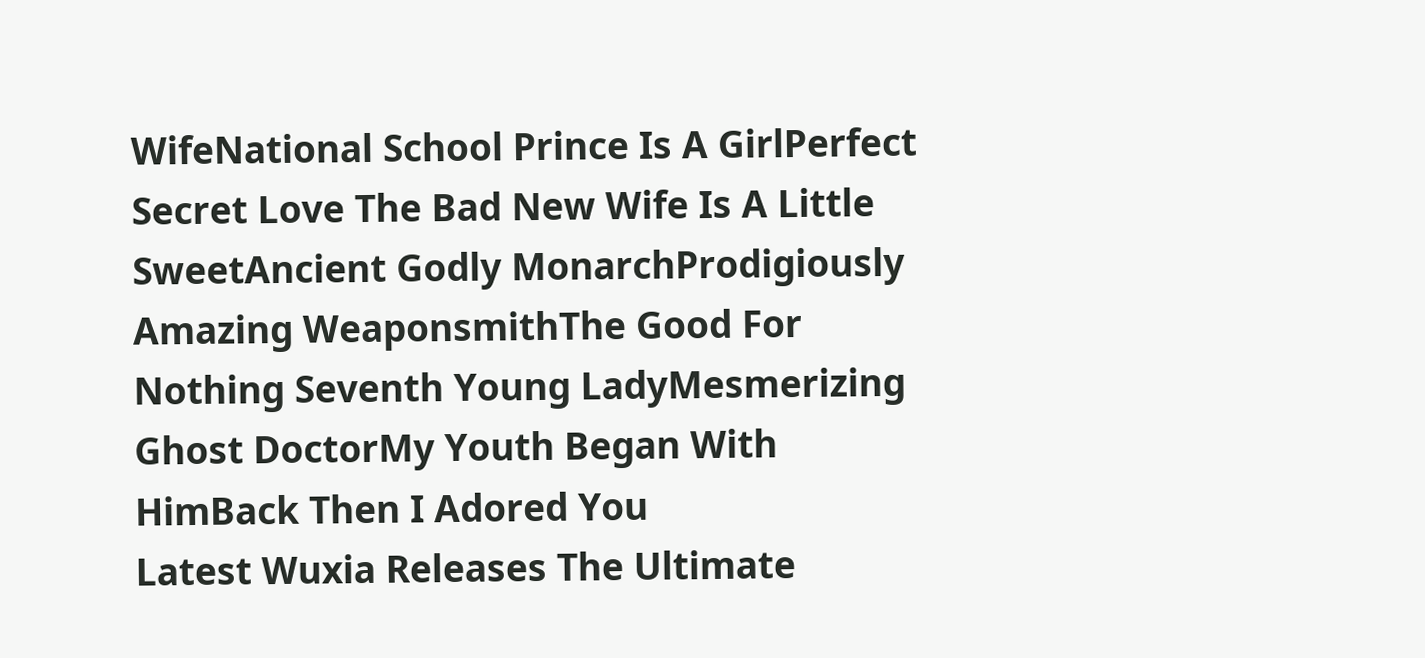WifeNational School Prince Is A GirlPerfect Secret Love The Bad New Wife Is A Little SweetAncient Godly MonarchProdigiously Amazing WeaponsmithThe Good For Nothing Seventh Young LadyMesmerizing Ghost DoctorMy Youth Began With HimBack Then I Adored You
Latest Wuxia Releases The Ultimate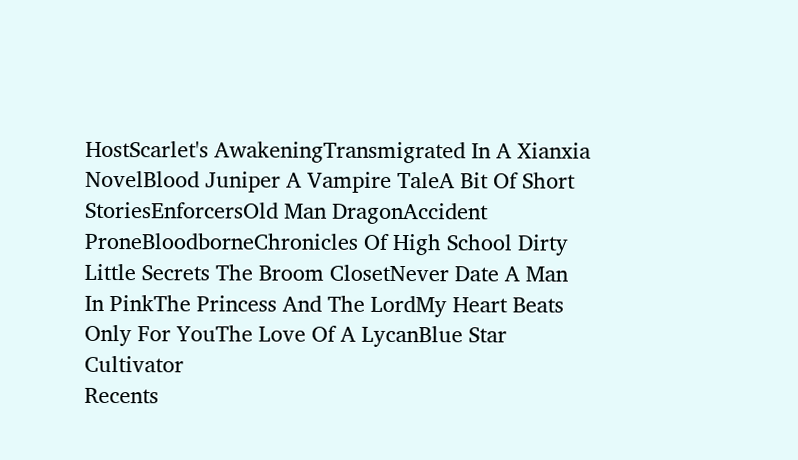HostScarlet's AwakeningTransmigrated In A Xianxia NovelBlood Juniper A Vampire TaleA Bit Of Short StoriesEnforcersOld Man DragonAccident ProneBloodborneChronicles Of High School Dirty Little Secrets The Broom ClosetNever Date A Man In PinkThe Princess And The LordMy Heart Beats Only For YouThe Love Of A LycanBlue Star Cultivator
Recents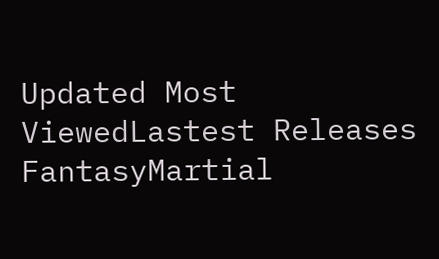Updated Most ViewedLastest Releases
FantasyMartial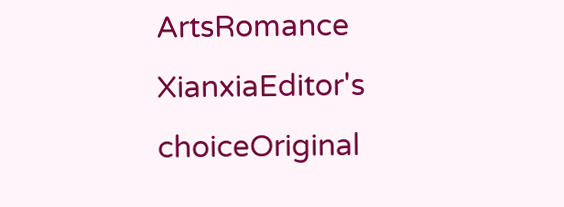ArtsRomance
XianxiaEditor's choiceOriginal